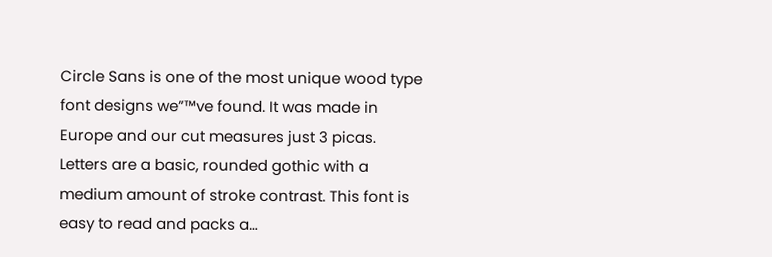Circle Sans is one of the most unique wood type font designs we”™ve found. It was made in Europe and our cut measures just 3 picas. Letters are a basic, rounded gothic with a medium amount of stroke contrast. This font is easy to read and packs a…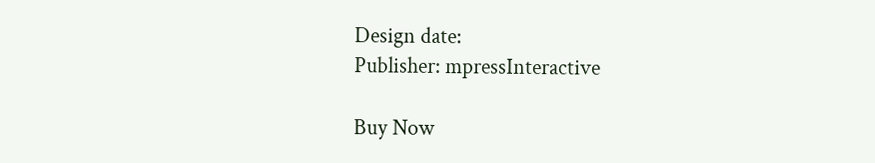Design date:
Publisher: mpressInteractive

Buy Now